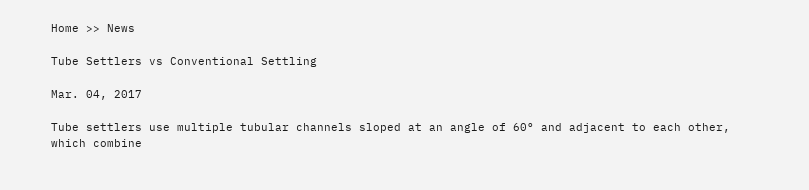Home >> News

Tube Settlers vs Conventional Settling

Mar. 04, 2017

Tube settlers use multiple tubular channels sloped at an angle of 60° and adjacent to each other, which combine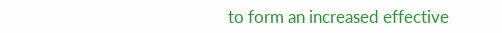to form an increased effective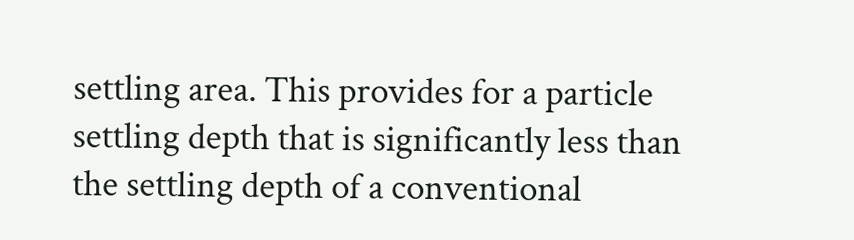settling area. This provides for a particle settling depth that is significantly less than the settling depth of a conventional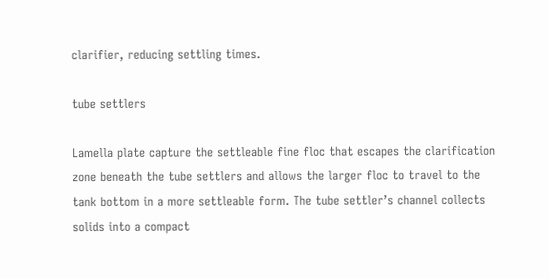clarifier, reducing settling times.

tube settlers

Lamella plate capture the settleable fine floc that escapes the clarification zone beneath the tube settlers and allows the larger floc to travel to the tank bottom in a more settleable form. The tube settler’s channel collects solids into a compact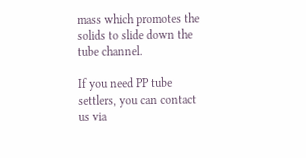mass which promotes the solids to slide down the tube channel.

If you need PP tube settlers, you can contact us via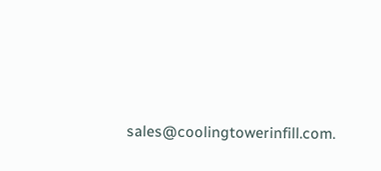sales@coolingtowerinfill.com.